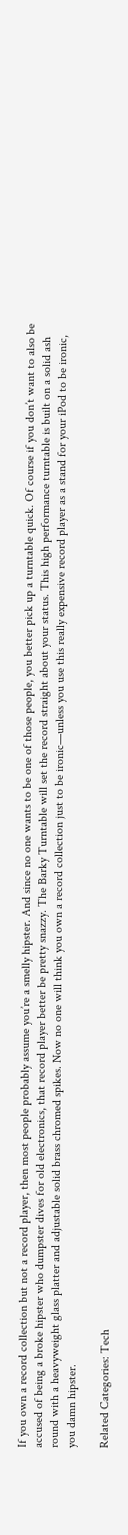If you own a record collection but not a record player, then most people probably assume you’re a smelly hipster. And since no one wants to be one of those people, you better pick up a turntable quick. Of course if you don’t want to also be accused of being a broke hipster who dumpster dives for old electronics, that record player better be pretty snazzy. The Barky Turntable will set the record straight about your status. This high performance turntable is built on a solid ash round with a heavyweight glass platter and adjustable solid brass chromed spikes. Now no one will think you own a record collection just to be ironic—unless you use this really expensive record player as a stand for your iPod to be ironic, you damn hipster.

Related Categories: Tech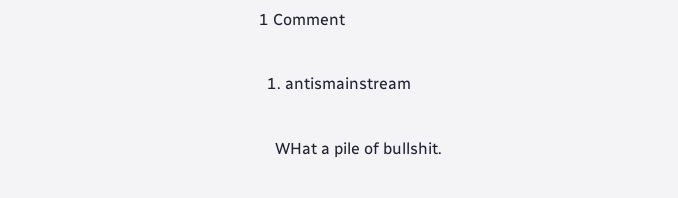1 Comment

  1. antismainstream

    WHat a pile of bullshit.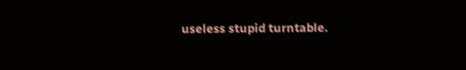useless stupid turntable.